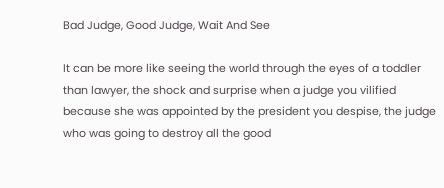Bad Judge, Good Judge, Wait And See

It can be more like seeing the world through the eyes of a toddler than lawyer, the shock and surprise when a judge you vilified because she was appointed by the president you despise, the judge who was going to destroy all the good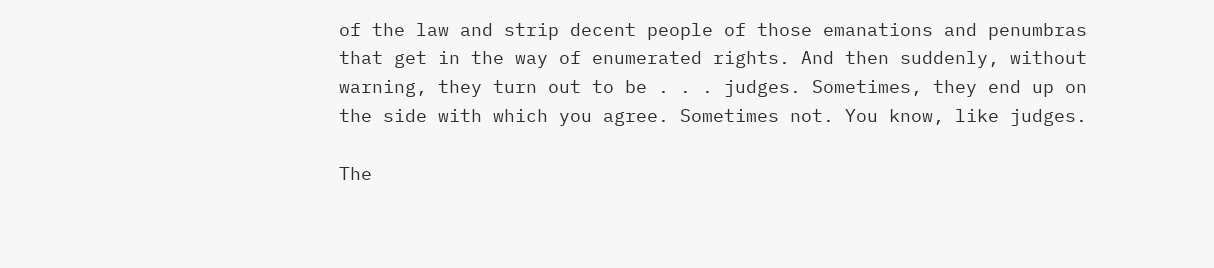of the law and strip decent people of those emanations and penumbras that get in the way of enumerated rights. And then suddenly, without warning, they turn out to be . . . judges. Sometimes, they end up on the side with which you agree. Sometimes not. You know, like judges.

The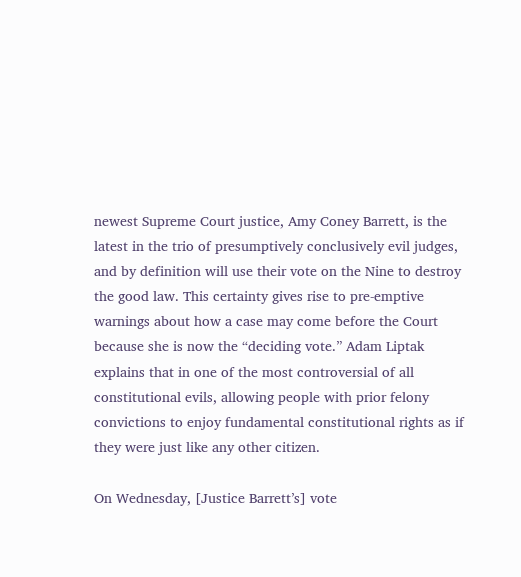newest Supreme Court justice, Amy Coney Barrett, is the latest in the trio of presumptively conclusively evil judges, and by definition will use their vote on the Nine to destroy the good law. This certainty gives rise to pre-emptive warnings about how a case may come before the Court because she is now the “deciding vote.” Adam Liptak explains that in one of the most controversial of all constitutional evils, allowing people with prior felony convictions to enjoy fundamental constitutional rights as if they were just like any other citizen.

On Wednesday, [Justice Barrett’s] vote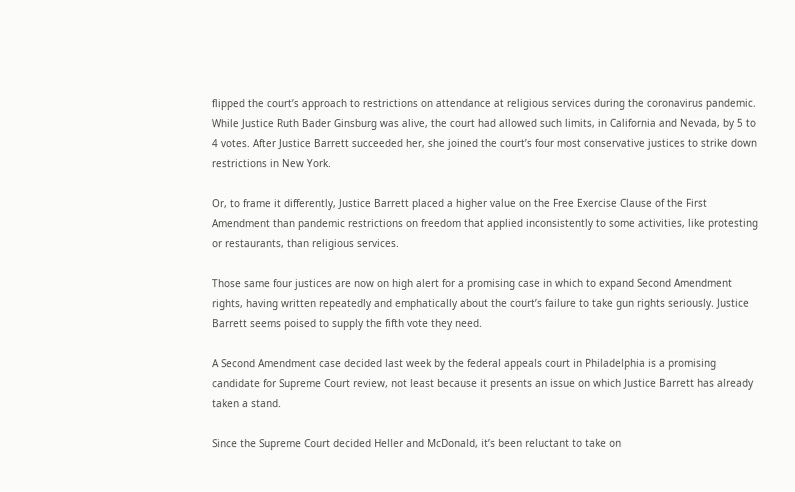flipped the court’s approach to restrictions on attendance at religious services during the coronavirus pandemic. While Justice Ruth Bader Ginsburg was alive, the court had allowed such limits, in California and Nevada, by 5 to 4 votes. After Justice Barrett succeeded her, she joined the court’s four most conservative justices to strike down restrictions in New York.

Or, to frame it differently, Justice Barrett placed a higher value on the Free Exercise Clause of the First Amendment than pandemic restrictions on freedom that applied inconsistently to some activities, like protesting or restaurants, than religious services.

Those same four justices are now on high alert for a promising case in which to expand Second Amendment rights, having written repeatedly and emphatically about the court’s failure to take gun rights seriously. Justice Barrett seems poised to supply the fifth vote they need.

A Second Amendment case decided last week by the federal appeals court in Philadelphia is a promising candidate for Supreme Court review, not least because it presents an issue on which Justice Barrett has already taken a stand.

Since the Supreme Court decided Heller and McDonald, it’s been reluctant to take on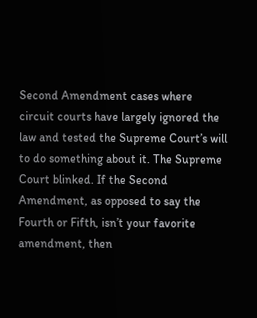Second Amendment cases where circuit courts have largely ignored the law and tested the Supreme Court’s will to do something about it. The Supreme Court blinked. If the Second Amendment, as opposed to say the Fourth or Fifth, isn’t your favorite amendment, then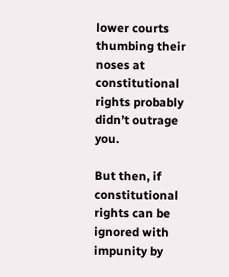lower courts thumbing their noses at constitutional rights probably didn’t outrage you.

But then, if constitutional rights can be ignored with impunity by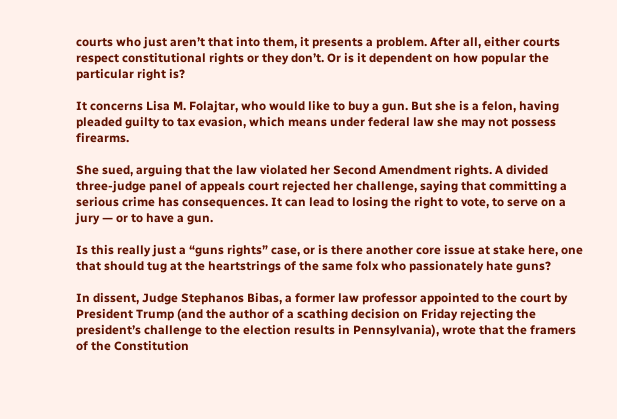courts who just aren’t that into them, it presents a problem. After all, either courts respect constitutional rights or they don’t. Or is it dependent on how popular the particular right is?

It concerns Lisa M. Folajtar, who would like to buy a gun. But she is a felon, having pleaded guilty to tax evasion, which means under federal law she may not possess firearms.

She sued, arguing that the law violated her Second Amendment rights. A divided three-judge panel of appeals court rejected her challenge, saying that committing a serious crime has consequences. It can lead to losing the right to vote, to serve on a jury — or to have a gun.

Is this really just a “guns rights” case, or is there another core issue at stake here, one that should tug at the heartstrings of the same folx who passionately hate guns?

In dissent, Judge Stephanos Bibas, a former law professor appointed to the court by President Trump (and the author of a scathing decision on Friday rejecting the president’s challenge to the election results in Pennsylvania), wrote that the framers of the Constitution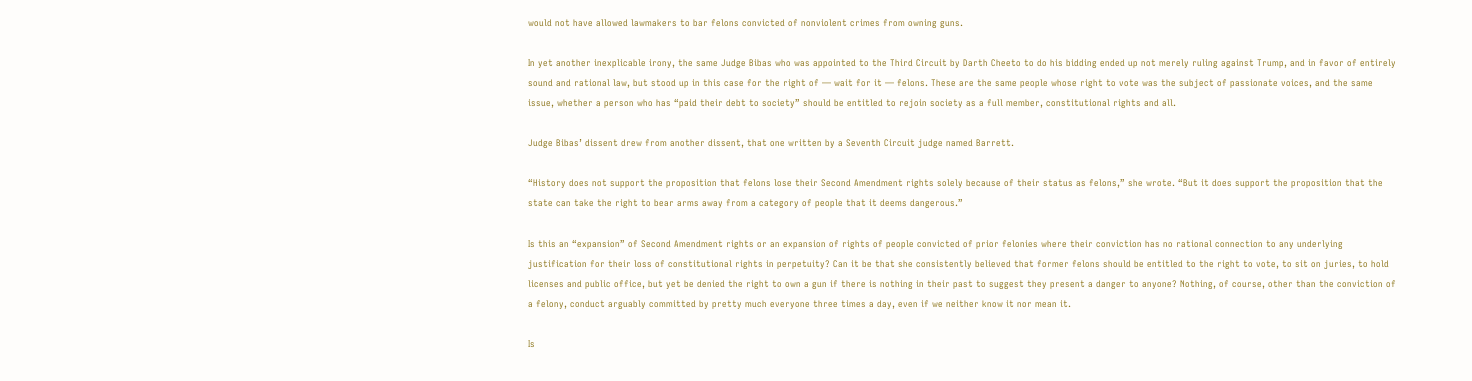would not have allowed lawmakers to bar felons convicted of nonviolent crimes from owning guns.

In yet another inexplicable irony, the same Judge Bibas who was appointed to the Third Circuit by Darth Cheeto to do his bidding ended up not merely ruling against Trump, and in favor of entirely sound and rational law, but stood up in this case for the right of — wait for it — felons. These are the same people whose right to vote was the subject of passionate voices, and the same issue, whether a person who has “paid their debt to society” should be entitled to rejoin society as a full member, constitutional rights and all.

Judge Bibas’ dissent drew from another dissent, that one written by a Seventh Circuit judge named Barrett.

“History does not support the proposition that felons lose their Second Amendment rights solely because of their status as felons,” she wrote. “But it does support the proposition that the state can take the right to bear arms away from a category of people that it deems dangerous.”

Is this an “expansion” of Second Amendment rights or an expansion of rights of people convicted of prior felonies where their conviction has no rational connection to any underlying justification for their loss of constitutional rights in perpetuity? Can it be that she consistently believed that former felons should be entitled to the right to vote, to sit on juries, to hold licenses and public office, but yet be denied the right to own a gun if there is nothing in their past to suggest they present a danger to anyone? Nothing, of course, other than the conviction of a felony, conduct arguably committed by pretty much everyone three times a day, even if we neither know it nor mean it.

Is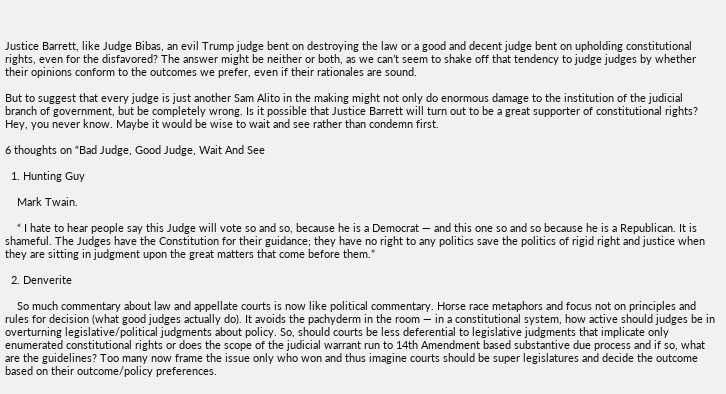Justice Barrett, like Judge Bibas, an evil Trump judge bent on destroying the law or a good and decent judge bent on upholding constitutional rights, even for the disfavored? The answer might be neither or both, as we can’t seem to shake off that tendency to judge judges by whether their opinions conform to the outcomes we prefer, even if their rationales are sound.

But to suggest that every judge is just another Sam Alito in the making might not only do enormous damage to the institution of the judicial branch of government, but be completely wrong. Is it possible that Justice Barrett will turn out to be a great supporter of constitutional rights? Hey, you never know. Maybe it would be wise to wait and see rather than condemn first.

6 thoughts on “Bad Judge, Good Judge, Wait And See

  1. Hunting Guy

    Mark Twain.

    “ I hate to hear people say this Judge will vote so and so, because he is a Democrat — and this one so and so because he is a Republican. It is shameful. The Judges have the Constitution for their guidance; they have no right to any politics save the politics of rigid right and justice when they are sitting in judgment upon the great matters that come before them.”

  2. Denverite

    So much commentary about law and appellate courts is now like political commentary. Horse race metaphors and focus not on principles and rules for decision (what good judges actually do). It avoids the pachyderm in the room — in a constitutional system, how active should judges be in overturning legislative/political judgments about policy. So, should courts be less deferential to legislative judgments that implicate only enumerated constitutional rights or does the scope of the judicial warrant run to 14th Amendment based substantive due process and if so, what are the guidelines? Too many now frame the issue only who won and thus imagine courts should be super legislatures and decide the outcome based on their outcome/policy preferences.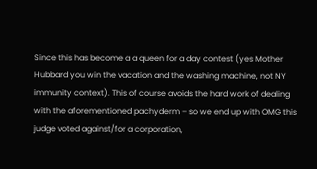Since this has become a a queen for a day contest (yes Mother Hubbard you win the vacation and the washing machine, not NY immunity context). This of course avoids the hard work of dealing with the aforementioned pachyderm – so we end up with OMG this judge voted against/for a corporation,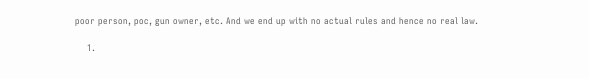poor person, poc, gun owner, etc. And we end up with no actual rules and hence no real law.

    1.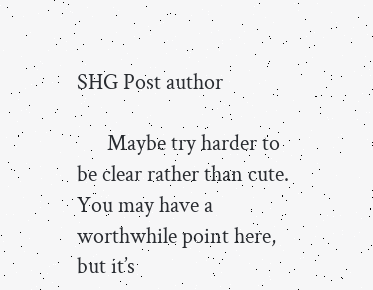SHG Post author

      Maybe try harder to be clear rather than cute. You may have a worthwhile point here, but it’s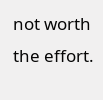not worth the effort.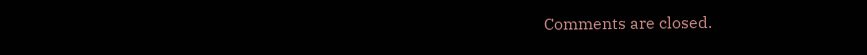Comments are closed.